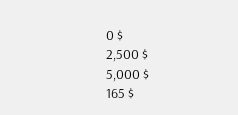0 $
2,500 $
5,000 $
165 $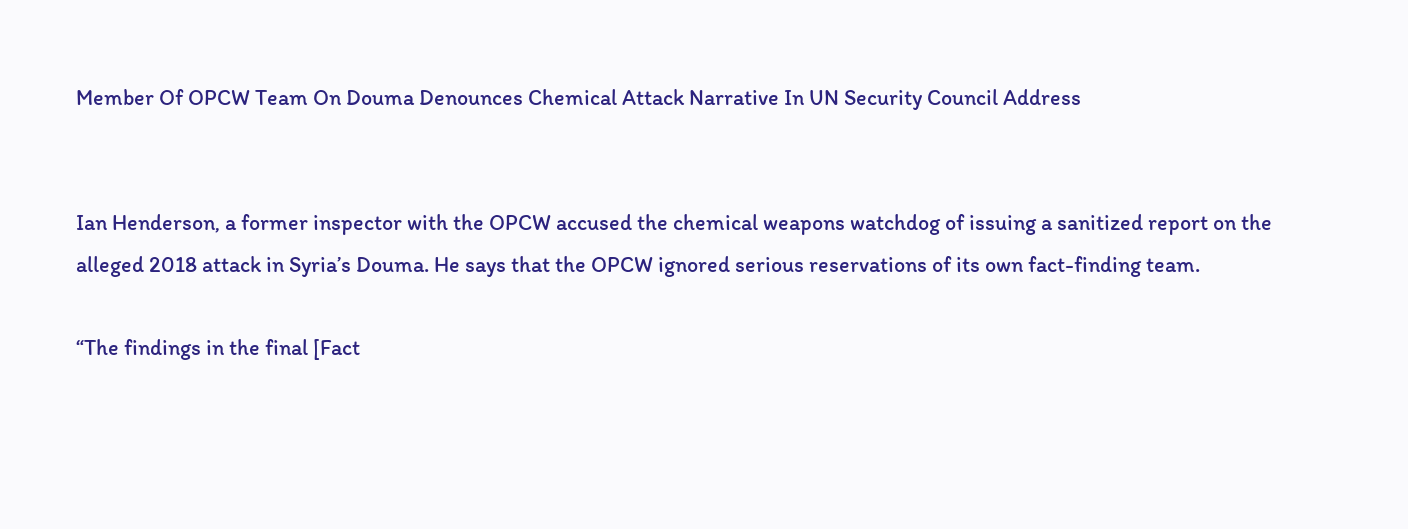Member Of OPCW Team On Douma Denounces Chemical Attack Narrative In UN Security Council Address


Ian Henderson, a former inspector with the OPCW accused the chemical weapons watchdog of issuing a sanitized report on the alleged 2018 attack in Syria’s Douma. He says that the OPCW ignored serious reservations of its own fact-finding team.

“The findings in the final [Fact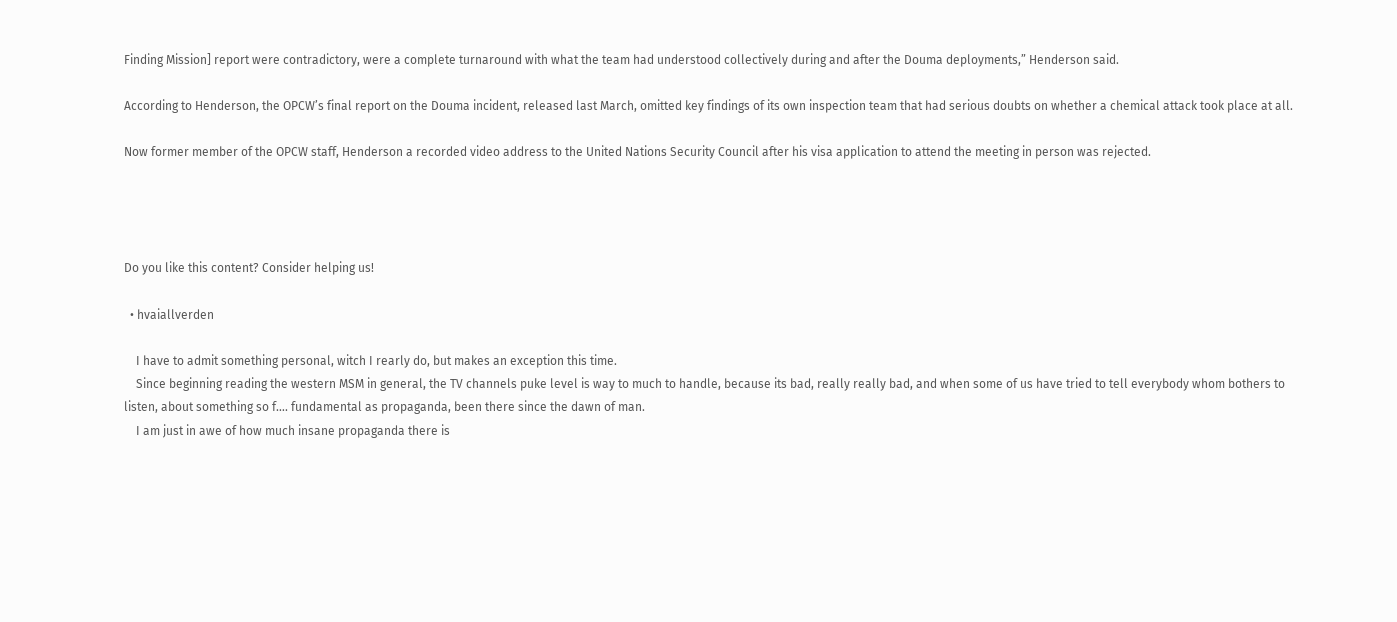Finding Mission] report were contradictory, were a complete turnaround with what the team had understood collectively during and after the Douma deployments,” Henderson said.

According to Henderson, the OPCW’s final report on the Douma incident, released last March, omitted key findings of its own inspection team that had serious doubts on whether a chemical attack took place at all.

Now former member of the OPCW staff, Henderson a recorded video address to the United Nations Security Council after his visa application to attend the meeting in person was rejected.




Do you like this content? Consider helping us!

  • hvaiallverden

    I have to admit something personal, witch I rearly do, but makes an exception this time.
    Since beginning reading the western MSM in general, the TV channels puke level is way to much to handle, because its bad, really really bad, and when some of us have tried to tell everybody whom bothers to listen, about something so f…. fundamental as propaganda, been there since the dawn of man.
    I am just in awe of how much insane propaganda there is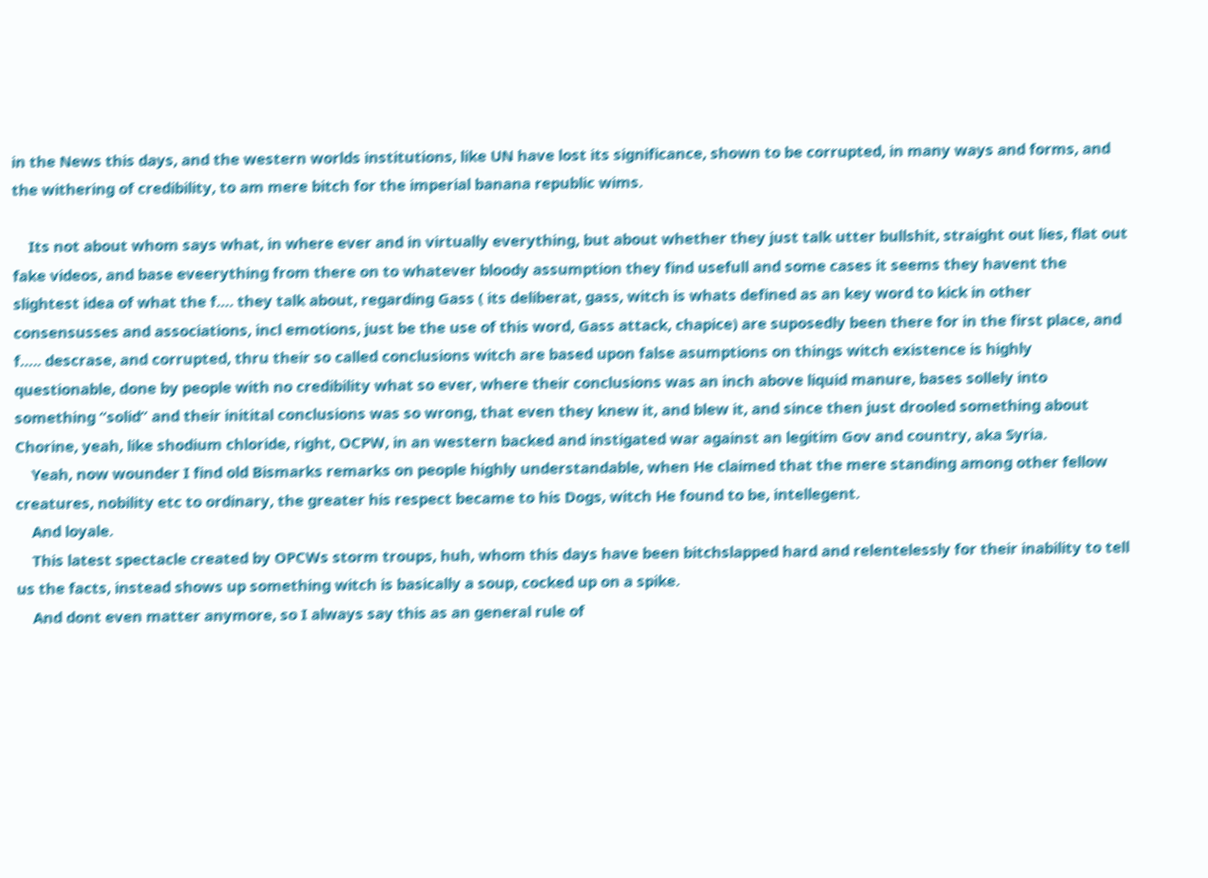in the News this days, and the western worlds institutions, like UN have lost its significance, shown to be corrupted, in many ways and forms, and the withering of credibility, to am mere bitch for the imperial banana republic wims.

    Its not about whom says what, in where ever and in virtually everything, but about whether they just talk utter bullshit, straight out lies, flat out fake videos, and base eveerything from there on to whatever bloody assumption they find usefull and some cases it seems they havent the slightest idea of what the f…. they talk about, regarding Gass ( its deliberat, gass, witch is whats defined as an key word to kick in other consensusses and associations, incl emotions, just be the use of this word, Gass attack, chapice) are suposedly been there for in the first place, and f….. descrase, and corrupted, thru their so called conclusions witch are based upon false asumptions on things witch existence is highly questionable, done by people with no credibility what so ever, where their conclusions was an inch above liquid manure, bases sollely into something “solid” and their initital conclusions was so wrong, that even they knew it, and blew it, and since then just drooled something about Chorine, yeah, like shodium chloride, right, OCPW, in an western backed and instigated war against an legitim Gov and country, aka Syria.
    Yeah, now wounder I find old Bismarks remarks on people highly understandable, when He claimed that the mere standing among other fellow creatures, nobility etc to ordinary, the greater his respect became to his Dogs, witch He found to be, intellegent.
    And loyale.
    This latest spectacle created by OPCWs storm troups, huh, whom this days have been bitchslapped hard and relentelessly for their inability to tell us the facts, instead shows up something witch is basically a soup, cocked up on a spike.
    And dont even matter anymore, so I always say this as an general rule of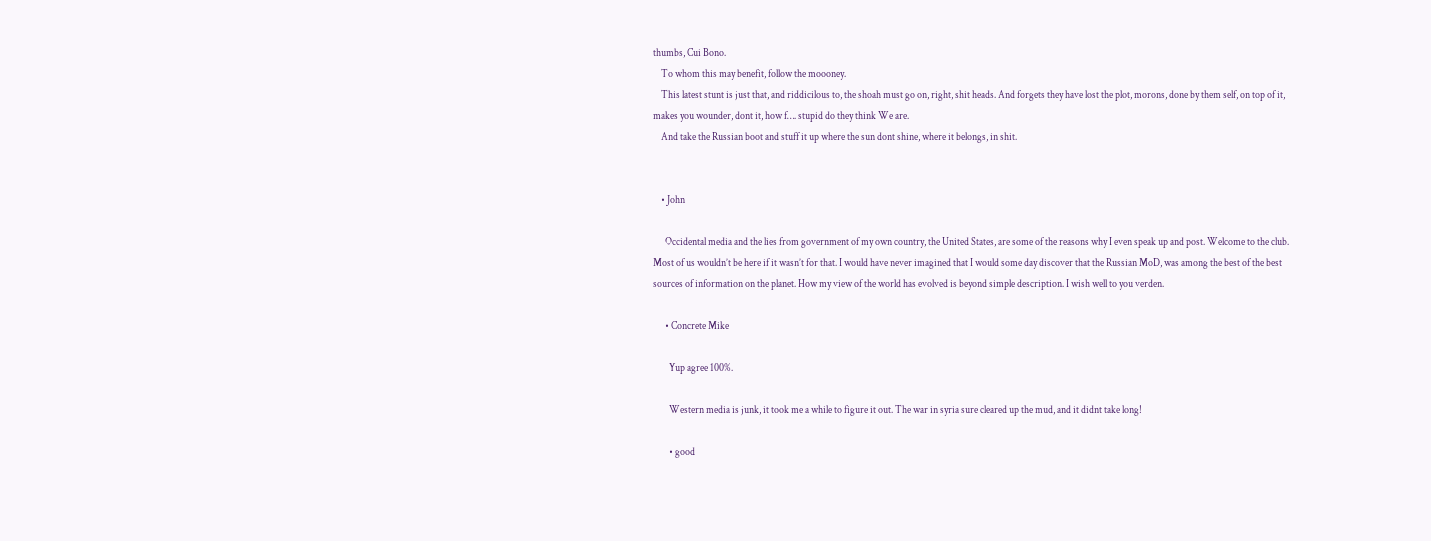thumbs, Cui Bono.
    To whom this may benefit, follow the moooney.
    This latest stunt is just that, and riddicilous to, the shoah must go on, right, shit heads. And forgets they have lost the plot, morons, done by them self, on top of it, makes you wounder, dont it, how f…. stupid do they think We are.
    And take the Russian boot and stuff it up where the sun dont shine, where it belongs, in shit.


    • John

      Occidental media and the lies from government of my own country, the United States, are some of the reasons why I even speak up and post. Welcome to the club. Most of us wouldn’t be here if it wasn’t for that. I would have never imagined that I would some day discover that the Russian MoD, was among the best of the best sources of information on the planet. How my view of the world has evolved is beyond simple description. I wish well to you verden.

      • Concrete Mike

        Yup agree 100%.

        Western media is junk, it took me a while to figure it out. The war in syria sure cleared up the mud, and it didnt take long!

        • good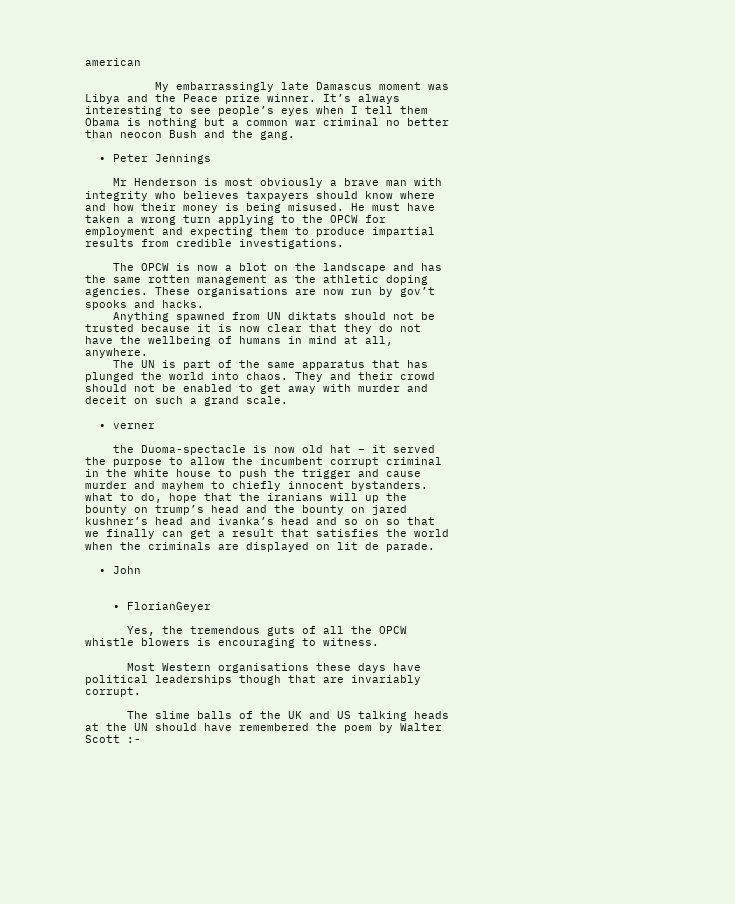american

          My embarrassingly late Damascus moment was Libya and the Peace prize winner. It’s always interesting to see people’s eyes when I tell them Obama is nothing but a common war criminal no better than neocon Bush and the gang.

  • Peter Jennings

    Mr Henderson is most obviously a brave man with integrity who believes taxpayers should know where and how their money is being misused. He must have taken a wrong turn applying to the OPCW for employment and expecting them to produce impartial results from credible investigations.

    The OPCW is now a blot on the landscape and has the same rotten management as the athletic doping agencies. These organisations are now run by gov’t spooks and hacks.
    Anything spawned from UN diktats should not be trusted because it is now clear that they do not have the wellbeing of humans in mind at all, anywhere.
    The UN is part of the same apparatus that has plunged the world into chaos. They and their crowd should not be enabled to get away with murder and deceit on such a grand scale.

  • verner

    the Duoma-spectacle is now old hat – it served the purpose to allow the incumbent corrupt criminal in the white house to push the trigger and cause murder and mayhem to chiefly innocent bystanders. what to do, hope that the iranians will up the bounty on trump’s head and the bounty on jared kushner’s head and ivanka’s head and so on so that we finally can get a result that satisfies the world when the criminals are displayed on lit de parade.

  • John


    • FlorianGeyer

      Yes, the tremendous guts of all the OPCW whistle blowers is encouraging to witness.

      Most Western organisations these days have political leaderships though that are invariably corrupt.

      The slime balls of the UK and US talking heads at the UN should have remembered the poem by Walter Scott :-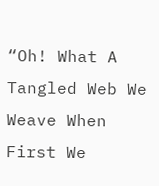“Oh! What A Tangled Web We Weave When First We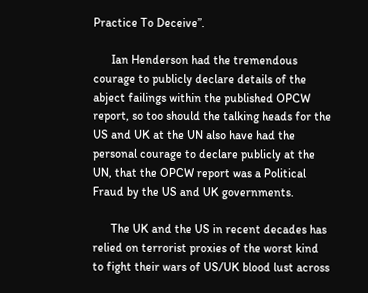Practice To Deceive”.

      Ian Henderson had the tremendous courage to publicly declare details of the abject failings within the published OPCW report, so too should the talking heads for the US and UK at the UN also have had the personal courage to declare publicly at the UN, that the OPCW report was a Political Fraud by the US and UK governments.

      The UK and the US in recent decades has relied on terrorist proxies of the worst kind to fight their wars of US/UK blood lust across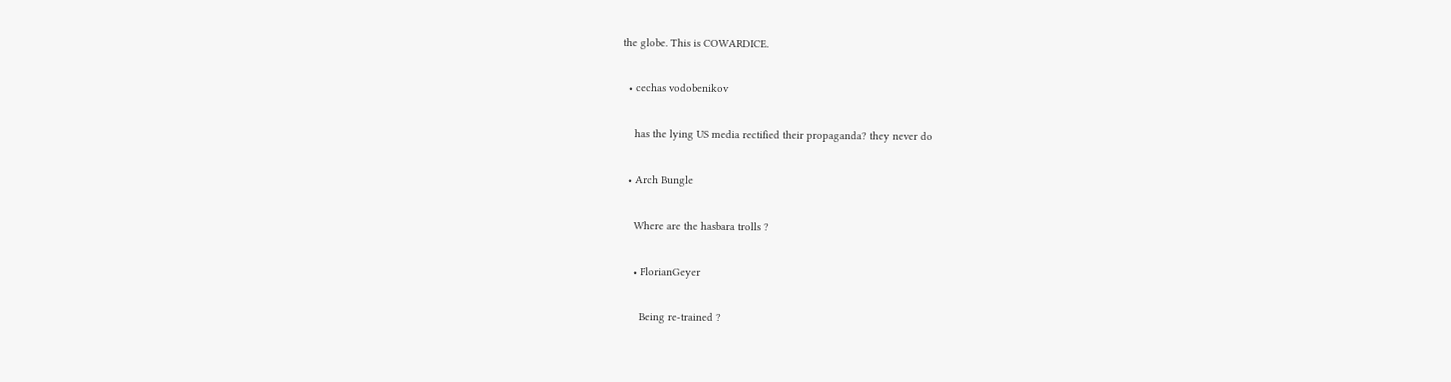the globe. This is COWARDICE.

  • cechas vodobenikov

    has the lying US media rectified their propaganda? they never do

  • Arch Bungle

    Where are the hasbara trolls ?

    • FlorianGeyer

      Being re-trained ?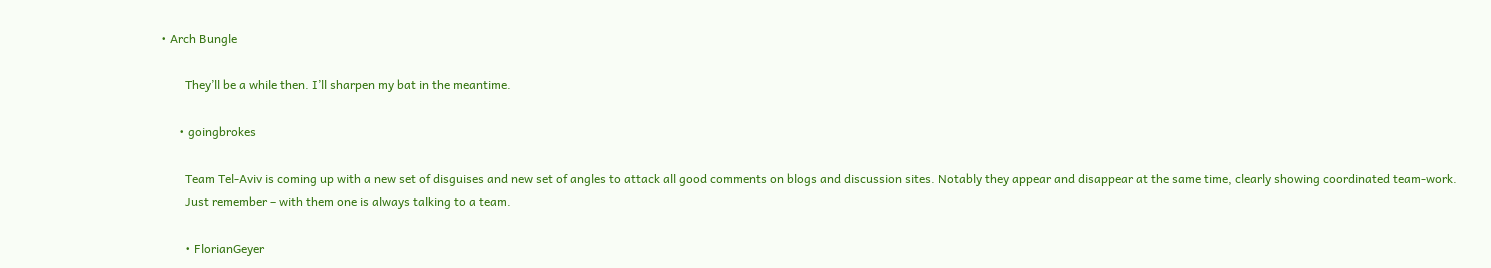• Arch Bungle

        They’ll be a while then. I’ll sharpen my bat in the meantime.

      • goingbrokes

        Team Tel-Aviv is coming up with a new set of disguises and new set of angles to attack all good comments on blogs and discussion sites. Notably they appear and disappear at the same time, clearly showing coordinated team-work.
        Just remember – with them one is always talking to a team.

        • FlorianGeyer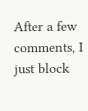After a few comments, I just block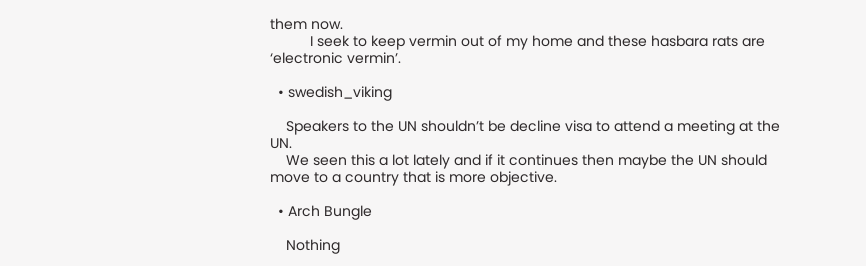them now.
          I seek to keep vermin out of my home and these hasbara rats are ‘electronic vermin’.

  • swedish_viking

    Speakers to the UN shouldn’t be decline visa to attend a meeting at the UN.
    We seen this a lot lately and if it continues then maybe the UN should move to a country that is more objective.

  • Arch Bungle

    Nothing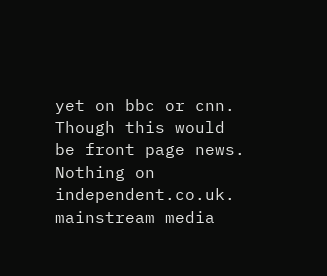yet on bbc or cnn. Though this would be front page news. Nothing on independent.co.uk. mainstream media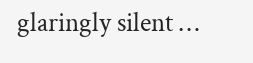glaringly silent …